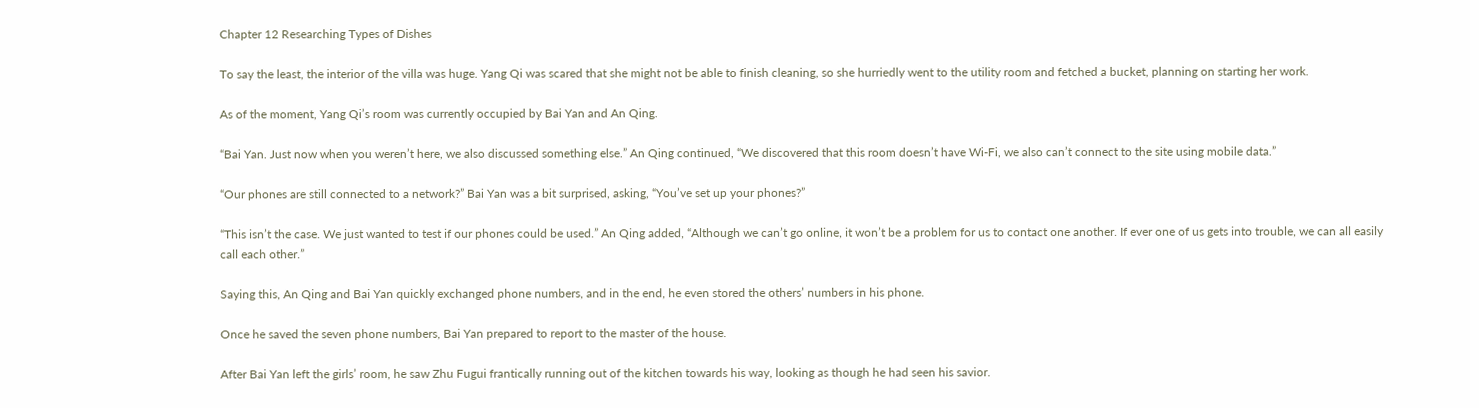Chapter 12 Researching Types of Dishes

To say the least, the interior of the villa was huge. Yang Qi was scared that she might not be able to finish cleaning, so she hurriedly went to the utility room and fetched a bucket, planning on starting her work.

As of the moment, Yang Qi’s room was currently occupied by Bai Yan and An Qing.

“Bai Yan. Just now when you weren’t here, we also discussed something else.” An Qing continued, “We discovered that this room doesn’t have Wi-Fi, we also can’t connect to the site using mobile data.”

“Our phones are still connected to a network?” Bai Yan was a bit surprised, asking, “You’ve set up your phones?”

“This isn’t the case. We just wanted to test if our phones could be used.” An Qing added, “Although we can’t go online, it won’t be a problem for us to contact one another. If ever one of us gets into trouble, we can all easily call each other.”

Saying this, An Qing and Bai Yan quickly exchanged phone numbers, and in the end, he even stored the others’ numbers in his phone.

Once he saved the seven phone numbers, Bai Yan prepared to report to the master of the house.

After Bai Yan left the girls’ room, he saw Zhu Fugui frantically running out of the kitchen towards his way, looking as though he had seen his savior.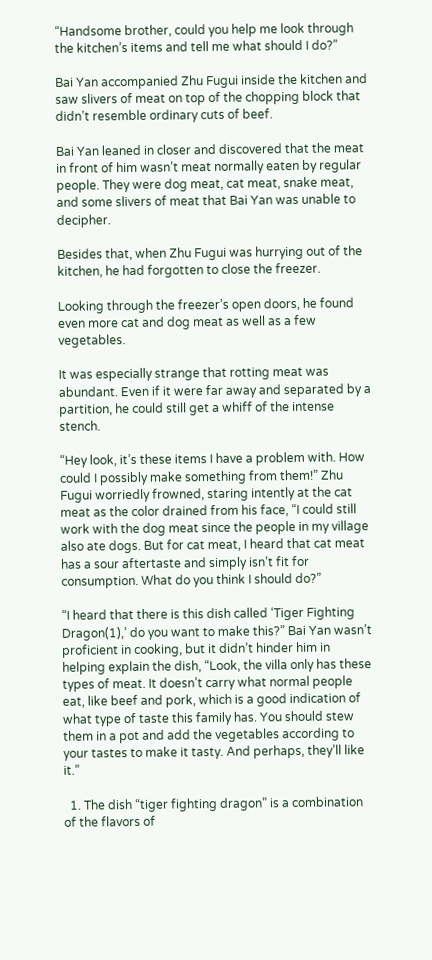“Handsome brother, could you help me look through the kitchen’s items and tell me what should I do?”

Bai Yan accompanied Zhu Fugui inside the kitchen and saw slivers of meat on top of the chopping block that didn’t resemble ordinary cuts of beef.

Bai Yan leaned in closer and discovered that the meat in front of him wasn’t meat normally eaten by regular people. They were dog meat, cat meat, snake meat, and some slivers of meat that Bai Yan was unable to decipher.

Besides that, when Zhu Fugui was hurrying out of the kitchen, he had forgotten to close the freezer.

Looking through the freezer’s open doors, he found even more cat and dog meat as well as a few vegetables.

It was especially strange that rotting meat was abundant. Even if it were far away and separated by a partition, he could still get a whiff of the intense stench.

“Hey look, it’s these items I have a problem with. How could I possibly make something from them!” Zhu Fugui worriedly frowned, staring intently at the cat meat as the color drained from his face, “I could still work with the dog meat since the people in my village also ate dogs. But for cat meat, I heard that cat meat has a sour aftertaste and simply isn’t fit for consumption. What do you think I should do?”

“I heard that there is this dish called ‘Tiger Fighting Dragon(1),’ do you want to make this?” Bai Yan wasn’t proficient in cooking, but it didn’t hinder him in helping explain the dish, “Look, the villa only has these types of meat. It doesn’t carry what normal people eat, like beef and pork, which is a good indication of what type of taste this family has. You should stew them in a pot and add the vegetables according to your tastes to make it tasty. And perhaps, they’ll like it.”

  1. The dish “tiger fighting dragon” is a combination of the flavors of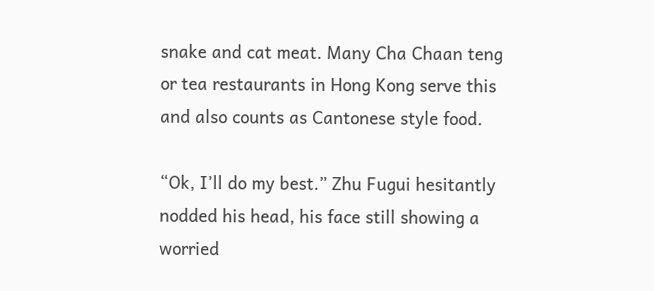snake and cat meat. Many Cha Chaan teng or tea restaurants in Hong Kong serve this and also counts as Cantonese style food.

“Ok, I’ll do my best.” Zhu Fugui hesitantly nodded his head, his face still showing a worried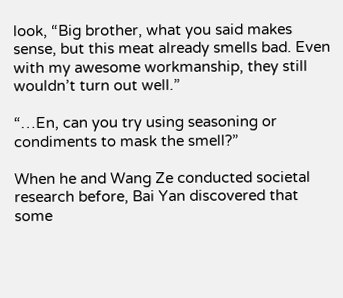look, “Big brother, what you said makes sense, but this meat already smells bad. Even with my awesome workmanship, they still wouldn’t turn out well.”

“…En, can you try using seasoning or condiments to mask the smell?”

When he and Wang Ze conducted societal research before, Bai Yan discovered that some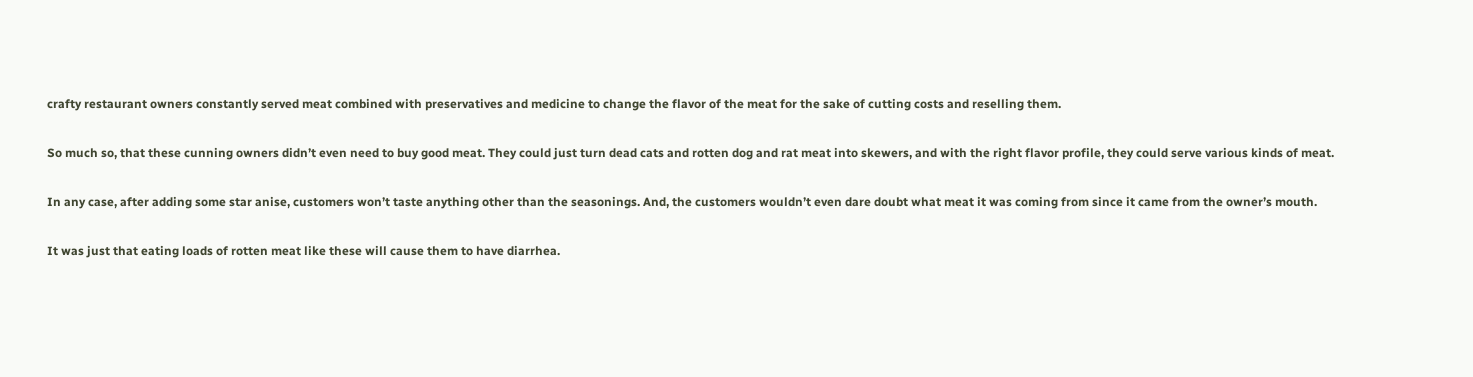crafty restaurant owners constantly served meat combined with preservatives and medicine to change the flavor of the meat for the sake of cutting costs and reselling them.

So much so, that these cunning owners didn’t even need to buy good meat. They could just turn dead cats and rotten dog and rat meat into skewers, and with the right flavor profile, they could serve various kinds of meat.

In any case, after adding some star anise, customers won’t taste anything other than the seasonings. And, the customers wouldn’t even dare doubt what meat it was coming from since it came from the owner’s mouth.

It was just that eating loads of rotten meat like these will cause them to have diarrhea.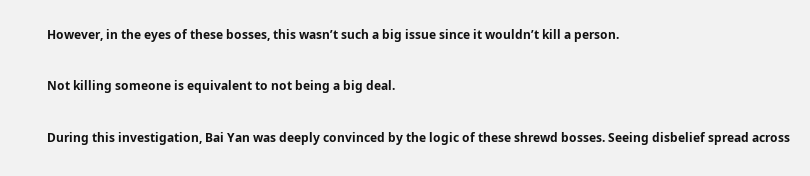However, in the eyes of these bosses, this wasn’t such a big issue since it wouldn’t kill a person.

Not killing someone is equivalent to not being a big deal.

During this investigation, Bai Yan was deeply convinced by the logic of these shrewd bosses. Seeing disbelief spread across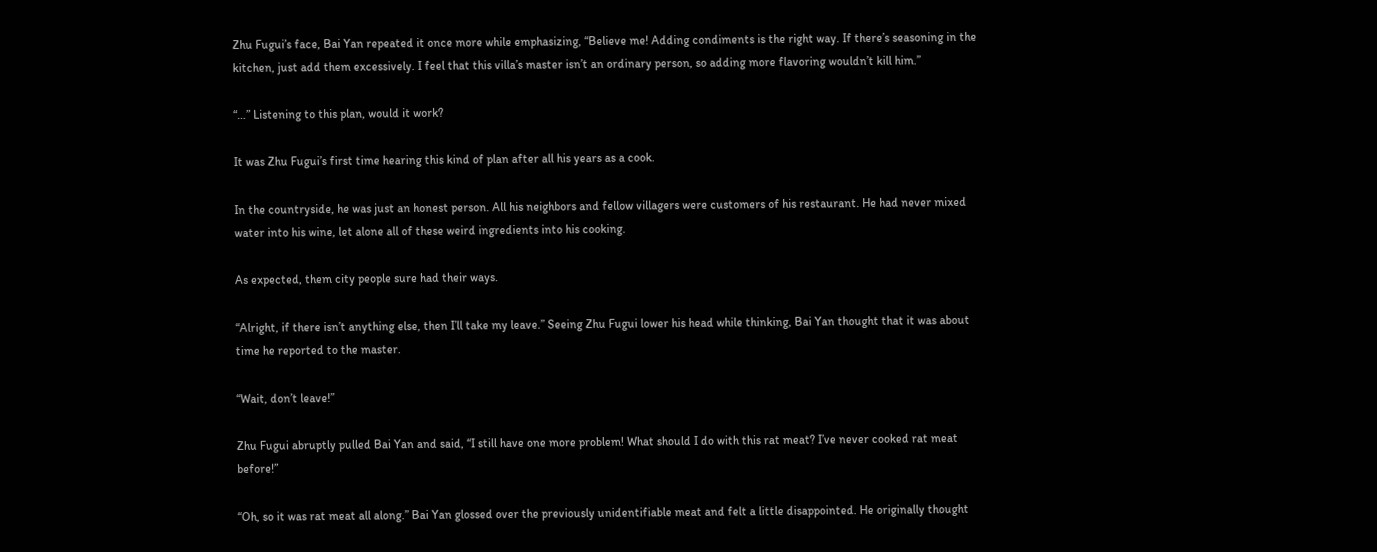Zhu Fugui’s face, Bai Yan repeated it once more while emphasizing, “Believe me! Adding condiments is the right way. If there’s seasoning in the kitchen, just add them excessively. I feel that this villa’s master isn’t an ordinary person, so adding more flavoring wouldn’t kill him.”

“…” Listening to this plan, would it work?

It was Zhu Fugui’s first time hearing this kind of plan after all his years as a cook.

In the countryside, he was just an honest person. All his neighbors and fellow villagers were customers of his restaurant. He had never mixed water into his wine, let alone all of these weird ingredients into his cooking.

As expected, them city people sure had their ways.

“Alright, if there isn’t anything else, then I’ll take my leave.” Seeing Zhu Fugui lower his head while thinking, Bai Yan thought that it was about time he reported to the master.

“Wait, don’t leave!”

Zhu Fugui abruptly pulled Bai Yan and said, “I still have one more problem! What should I do with this rat meat? I’ve never cooked rat meat before!”

“Oh, so it was rat meat all along.” Bai Yan glossed over the previously unidentifiable meat and felt a little disappointed. He originally thought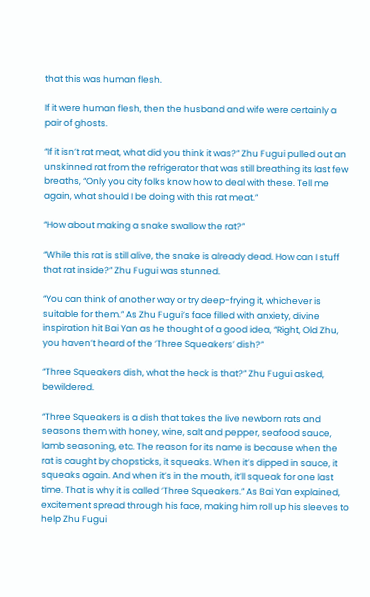that this was human flesh.

If it were human flesh, then the husband and wife were certainly a pair of ghosts.

“If it isn’t rat meat, what did you think it was?” Zhu Fugui pulled out an unskinned rat from the refrigerator that was still breathing its last few breaths, “Only you city folks know how to deal with these. Tell me again, what should I be doing with this rat meat.”

“How about making a snake swallow the rat?”

“While this rat is still alive, the snake is already dead. How can I stuff that rat inside?” Zhu Fugui was stunned.

“You can think of another way or try deep-frying it, whichever is suitable for them.” As Zhu Fugui’s face filled with anxiety, divine inspiration hit Bai Yan as he thought of a good idea, “Right, Old Zhu, you haven’t heard of the ‘Three Squeakers’ dish?”

“Three Squeakers dish, what the heck is that?” Zhu Fugui asked, bewildered.

“Three Squeakers is a dish that takes the live newborn rats and seasons them with honey, wine, salt and pepper, seafood sauce, lamb seasoning, etc. The reason for its name is because when the rat is caught by chopsticks, it squeaks. When it’s dipped in sauce, it squeaks again. And when it’s in the mouth, it’ll squeak for one last time. That is why it is called ‘Three Squeakers.” As Bai Yan explained, excitement spread through his face, making him roll up his sleeves to help Zhu Fugui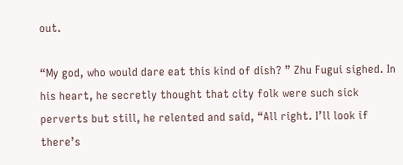out.

“My god, who would dare eat this kind of dish? ” Zhu Fugui sighed. In his heart, he secretly thought that city folk were such sick perverts but still, he relented and said, “All right. I’ll look if there’s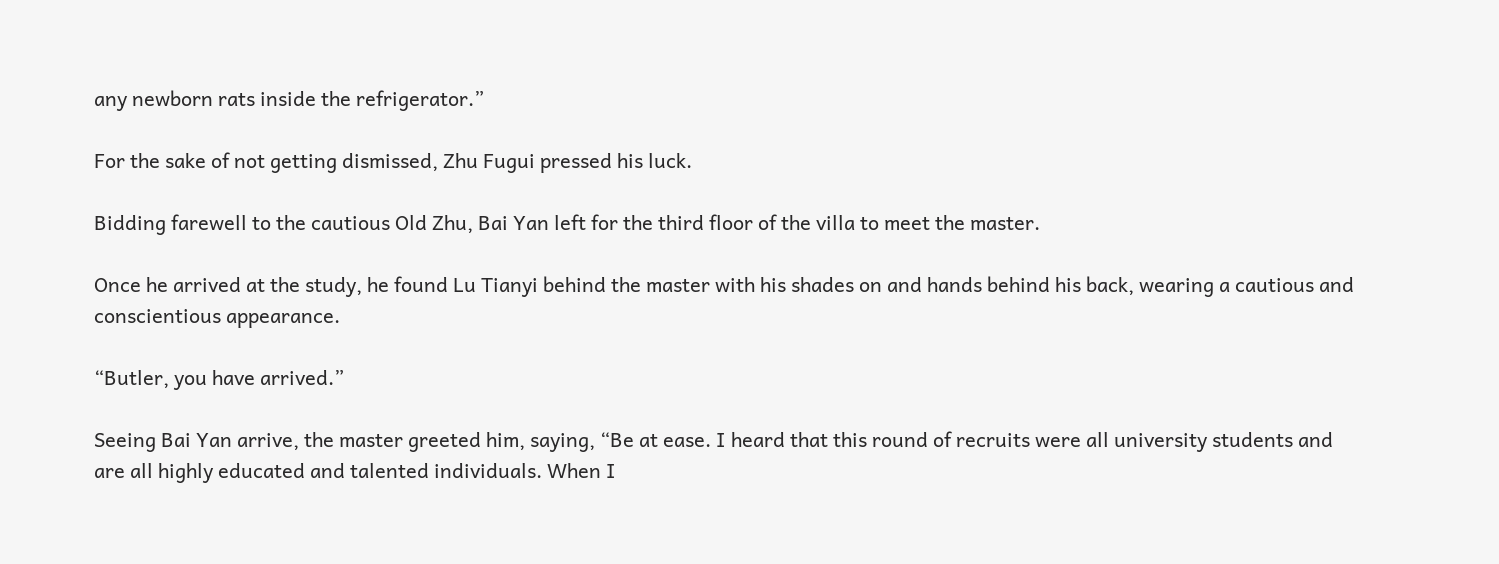any newborn rats inside the refrigerator.”

For the sake of not getting dismissed, Zhu Fugui pressed his luck.

Bidding farewell to the cautious Old Zhu, Bai Yan left for the third floor of the villa to meet the master.

Once he arrived at the study, he found Lu Tianyi behind the master with his shades on and hands behind his back, wearing a cautious and conscientious appearance.

“Butler, you have arrived.”

Seeing Bai Yan arrive, the master greeted him, saying, “Be at ease. I heard that this round of recruits were all university students and are all highly educated and talented individuals. When I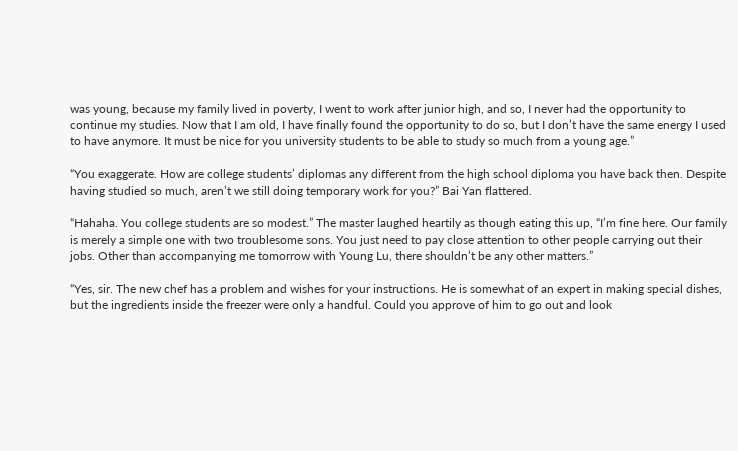was young, because my family lived in poverty, I went to work after junior high, and so, I never had the opportunity to continue my studies. Now that I am old, I have finally found the opportunity to do so, but I don’t have the same energy I used to have anymore. It must be nice for you university students to be able to study so much from a young age.”

“You exaggerate. How are college students’ diplomas any different from the high school diploma you have back then. Despite having studied so much, aren’t we still doing temporary work for you?” Bai Yan flattered.

“Hahaha. You college students are so modest.” The master laughed heartily as though eating this up, “I’m fine here. Our family is merely a simple one with two troublesome sons. You just need to pay close attention to other people carrying out their jobs. Other than accompanying me tomorrow with Young Lu, there shouldn’t be any other matters.”

“Yes, sir. The new chef has a problem and wishes for your instructions. He is somewhat of an expert in making special dishes, but the ingredients inside the freezer were only a handful. Could you approve of him to go out and look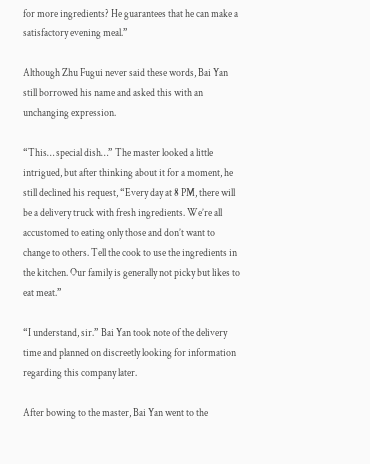for more ingredients? He guarantees that he can make a satisfactory evening meal.”

Although Zhu Fugui never said these words, Bai Yan still borrowed his name and asked this with an unchanging expression.

“This… special dish…” The master looked a little intrigued, but after thinking about it for a moment, he still declined his request, “Every day at 8 PM, there will be a delivery truck with fresh ingredients. We’re all accustomed to eating only those and don’t want to change to others. Tell the cook to use the ingredients in the kitchen. Our family is generally not picky but likes to eat meat.”

“I understand, sir.” Bai Yan took note of the delivery time and planned on discreetly looking for information regarding this company later.

After bowing to the master, Bai Yan went to the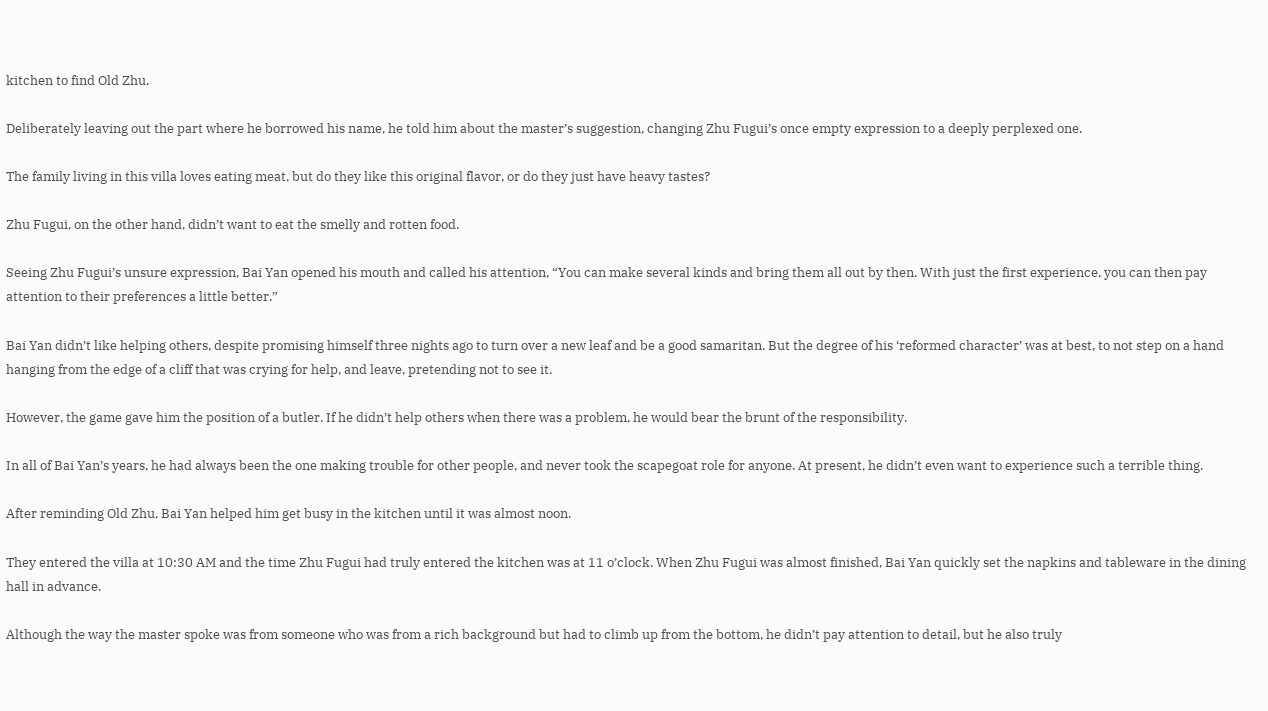kitchen to find Old Zhu.

Deliberately leaving out the part where he borrowed his name, he told him about the master’s suggestion, changing Zhu Fugui’s once empty expression to a deeply perplexed one.

The family living in this villa loves eating meat, but do they like this original flavor, or do they just have heavy tastes?

Zhu Fugui, on the other hand, didn’t want to eat the smelly and rotten food.

Seeing Zhu Fugui’s unsure expression, Bai Yan opened his mouth and called his attention, “You can make several kinds and bring them all out by then. With just the first experience, you can then pay attention to their preferences a little better.”

Bai Yan didn’t like helping others, despite promising himself three nights ago to turn over a new leaf and be a good samaritan. But the degree of his ‘reformed character’ was at best, to not step on a hand hanging from the edge of a cliff that was crying for help, and leave, pretending not to see it.

However, the game gave him the position of a butler. If he didn’t help others when there was a problem, he would bear the brunt of the responsibility.

In all of Bai Yan’s years, he had always been the one making trouble for other people, and never took the scapegoat role for anyone. At present, he didn’t even want to experience such a terrible thing.

After reminding Old Zhu, Bai Yan helped him get busy in the kitchen until it was almost noon.

They entered the villa at 10:30 AM and the time Zhu Fugui had truly entered the kitchen was at 11 o’clock. When Zhu Fugui was almost finished, Bai Yan quickly set the napkins and tableware in the dining hall in advance.

Although the way the master spoke was from someone who was from a rich background but had to climb up from the bottom, he didn’t pay attention to detail, but he also truly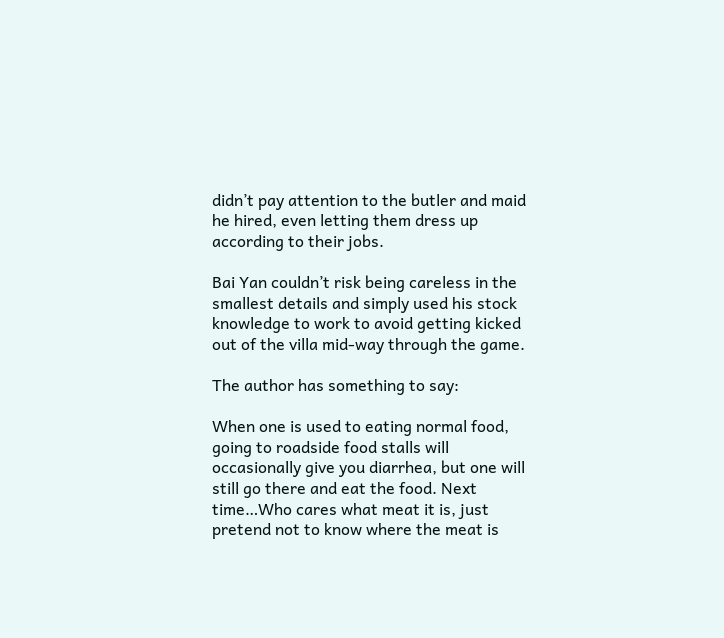didn’t pay attention to the butler and maid he hired, even letting them dress up according to their jobs.

Bai Yan couldn’t risk being careless in the smallest details and simply used his stock knowledge to work to avoid getting kicked out of the villa mid-way through the game.

The author has something to say:

When one is used to eating normal food, going to roadside food stalls will occasionally give you diarrhea, but one will still go there and eat the food. Next time…Who cares what meat it is, just pretend not to know where the meat is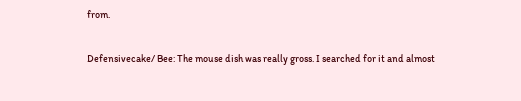from.

Defensivecake/ Bee: The mouse dish was really gross. I searched for it and almost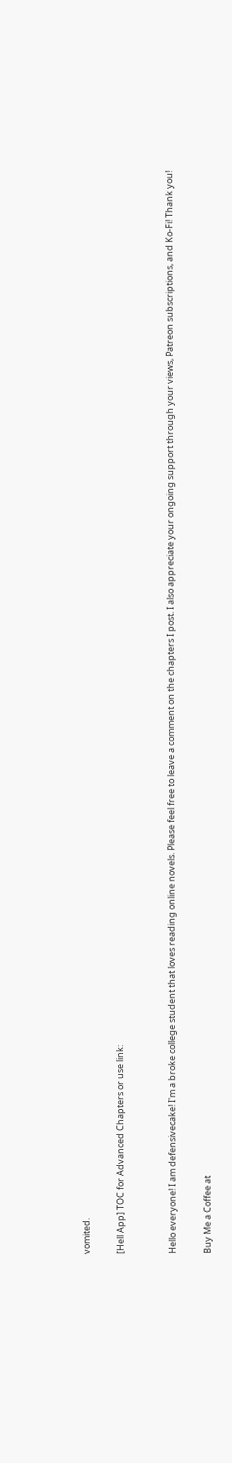vomited.

[Hell App] TOC for Advanced Chapters or use link:


Hello everyone! I am defensivecake! I'm a broke college student that loves reading online novels. Please feel free to leave a comment on the chapters I post. I also appreciate your ongoing support through your views, Patreon subscriptions, and Ko-Fi! Thank you!

Buy Me a Coffee at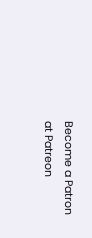Become a Patron at Patreon